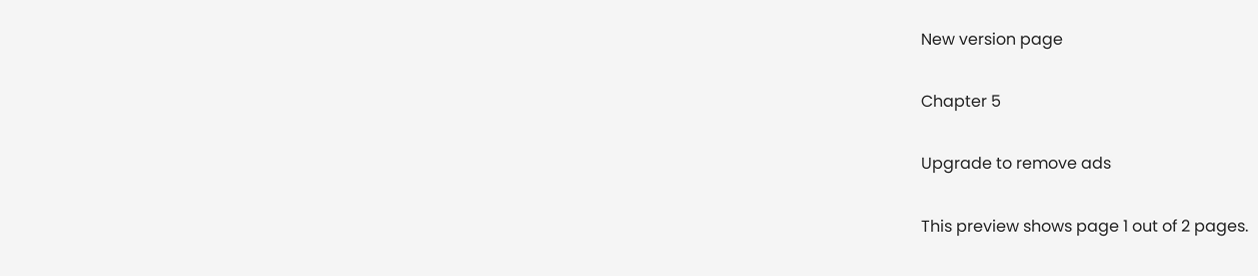New version page

Chapter 5

Upgrade to remove ads

This preview shows page 1 out of 2 pages.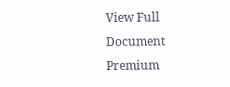View Full Document
Premium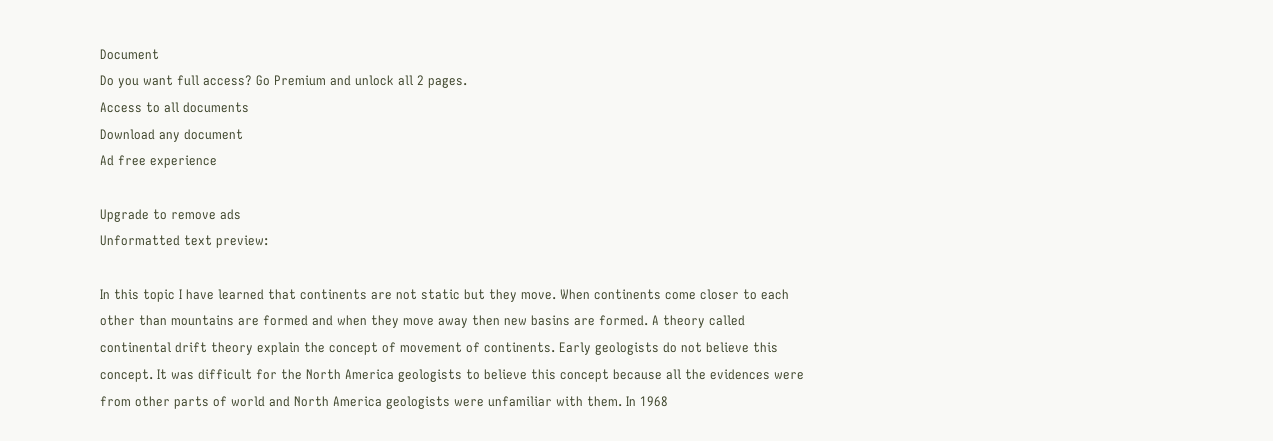Document
Do you want full access? Go Premium and unlock all 2 pages.
Access to all documents
Download any document
Ad free experience

Upgrade to remove ads
Unformatted text preview:

In this topic I have learned that continents are not static but they move. When continents come closer to each other than mountains are formed and when they move away then new basins are formed. A theory called continental drift theory explain the concept of movement of continents. Early geologists do not believe this concept. It was difficult for the North America geologists to believe this concept because all the evidences were from other parts of world and North America geologists were unfamiliar with them. In 1968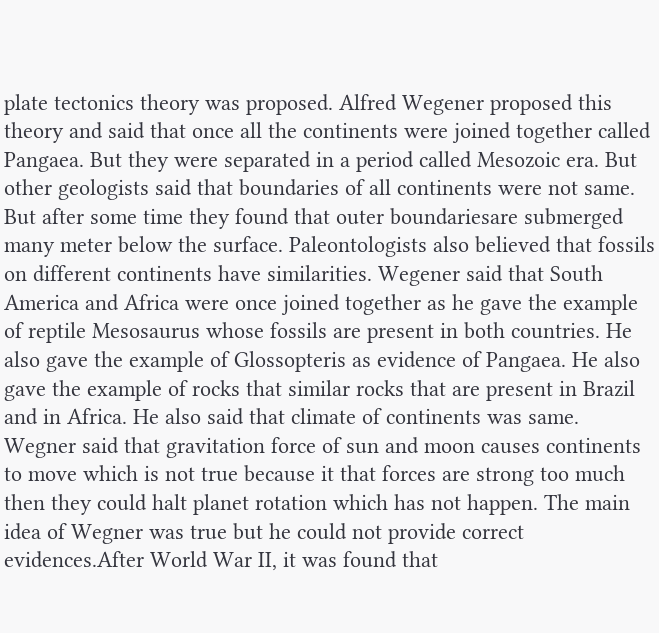plate tectonics theory was proposed. Alfred Wegener proposed this theory and said that once all the continents were joined together called Pangaea. But they were separated in a period called Mesozoic era. But other geologists said that boundaries of all continents were not same. But after some time they found that outer boundariesare submerged many meter below the surface. Paleontologists also believed that fossils on different continents have similarities. Wegener said that South America and Africa were once joined together as he gave the example of reptile Mesosaurus whose fossils are present in both countries. He also gave the example of Glossopteris as evidence of Pangaea. He also gave the example of rocks that similar rocks that are present in Brazil and in Africa. He also said that climate of continents was same. Wegner said that gravitation force of sun and moon causes continents to move which is not true because it that forces are strong too much then they could halt planet rotation which has not happen. The main idea of Wegner was true but he could not provide correct evidences.After World War II, it was found that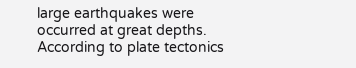large earthquakes were occurred at great depths. According to plate tectonics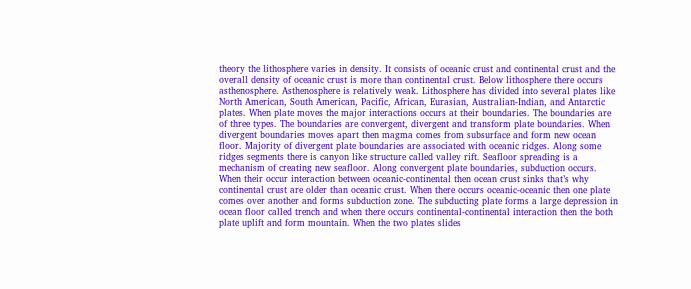theory the lithosphere varies in density. It consists of oceanic crust and continental crust and the overall density of oceanic crust is more than continental crust. Below lithosphere there occurs asthenosphere. Asthenosphere is relatively weak. Lithosphere has divided into several plates like North American, South American, Pacific, African, Eurasian, Australian-Indian, and Antarctic plates. When plate moves the major interactions occurs at their boundaries. The boundaries are of three types. The boundaries are convergent, divergent and transform plate boundaries. When divergent boundaries moves apart then magma comes from subsurface and form new ocean floor. Majority of divergent plate boundaries are associated with oceanic ridges. Along some ridges segments there is canyon like structure called valley rift. Seafloor spreading is a mechanism of creating new seafloor. Along convergent plate boundaries, subduction occurs. When their occur interaction between oceanic-continental then ocean crust sinks that’s why continental crust are older than oceanic crust. When there occurs oceanic-oceanic then one plate comes over another and forms subduction zone. The subducting plate forms a large depression in ocean floor called trench and when there occurs continental-continental interaction then the both plate uplift and form mountain. When the two plates slides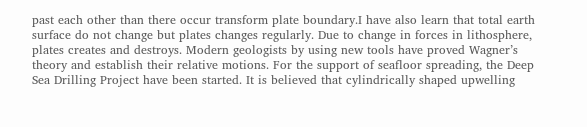past each other than there occur transform plate boundary.I have also learn that total earth surface do not change but plates changes regularly. Due to change in forces in lithosphere, plates creates and destroys. Modern geologists by using new tools have proved Wagner’s theory and establish their relative motions. For the support of seafloor spreading, the Deep Sea Drilling Project have been started. It is believed that cylindrically shaped upwelling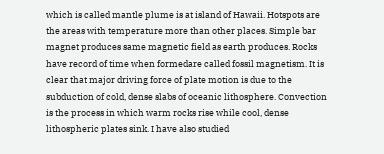which is called mantle plume is at island of Hawaii. Hotspots are the areas with temperature more than other places. Simple bar magnet produces same magnetic field as earth produces. Rocks have record of time when formedare called fossil magnetism. It is clear that major driving force of plate motion is due to the subduction of cold, dense slabs of oceanic lithosphere. Convection is the process in which warm rocks rise while cool, dense lithospheric plates sink. I have also studied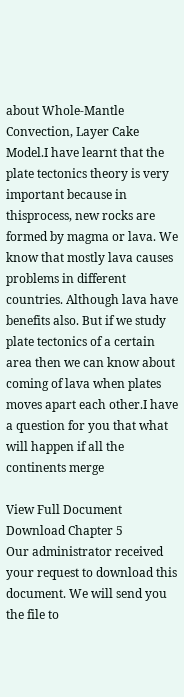about Whole-Mantle Convection, Layer Cake Model.I have learnt that the plate tectonics theory is very important because in thisprocess, new rocks are formed by magma or lava. We know that mostly lava causes problems in different countries. Although lava have benefits also. But if we study plate tectonics of a certain area then we can know about coming of lava when plates moves apart each other.I have a question for you that what will happen if all the continents merge

View Full Document
Download Chapter 5
Our administrator received your request to download this document. We will send you the file to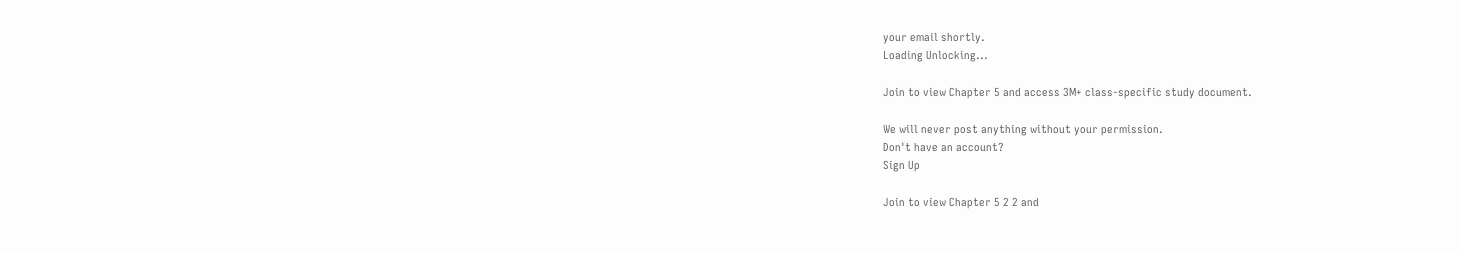your email shortly.
Loading Unlocking...

Join to view Chapter 5 and access 3M+ class-specific study document.

We will never post anything without your permission.
Don't have an account?
Sign Up

Join to view Chapter 5 2 2 and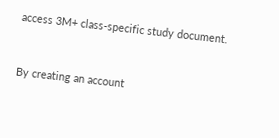access 3M+ class-specific study document.


By creating an account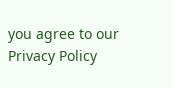you agree to our Privacy Policy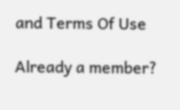and Terms Of Use

Already a member?